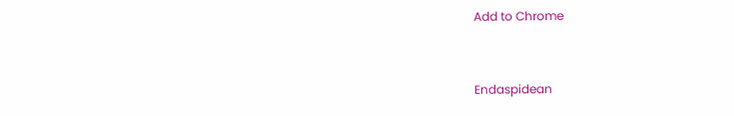Add to Chrome


Endaspidean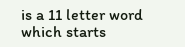is a 11 letter word which starts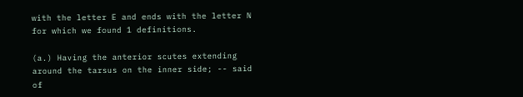with the letter E and ends with the letter N for which we found 1 definitions.

(a.) Having the anterior scutes extending around the tarsus on the inner side; -- said of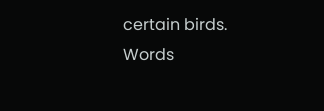certain birds.
Words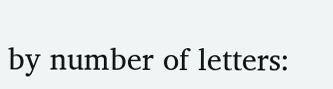by number of letters: